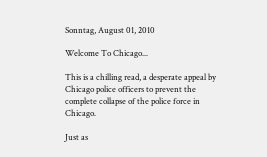Sonntag, August 01, 2010

Welcome To Chicago...

This is a chilling read, a desperate appeal by Chicago police officers to prevent the complete collapse of the police force in Chicago.

Just as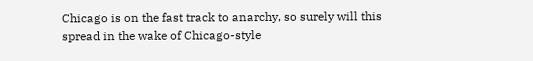Chicago is on the fast track to anarchy, so surely will this spread in the wake of Chicago-style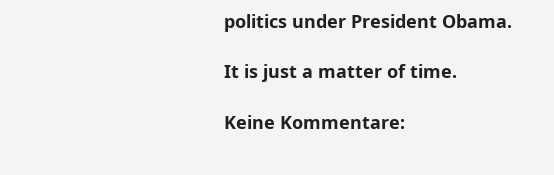politics under President Obama.

It is just a matter of time.

Keine Kommentare: